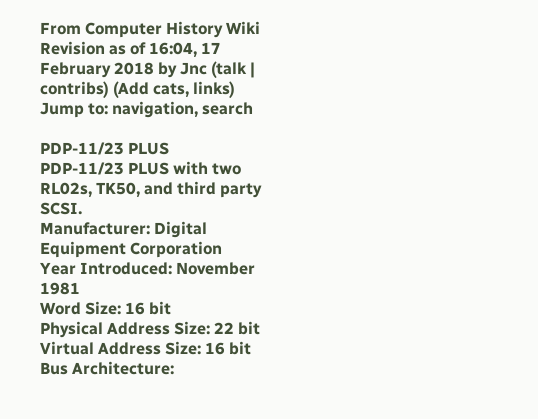From Computer History Wiki
Revision as of 16:04, 17 February 2018 by Jnc (talk | contribs) (Add cats, links)
Jump to: navigation, search

PDP-11/23 PLUS
PDP-11/23 PLUS with two RL02s, TK50, and third party SCSI.
Manufacturer: Digital Equipment Corporation
Year Introduced: November 1981
Word Size: 16 bit
Physical Address Size: 22 bit
Virtual Address Size: 16 bit
Bus Architecture: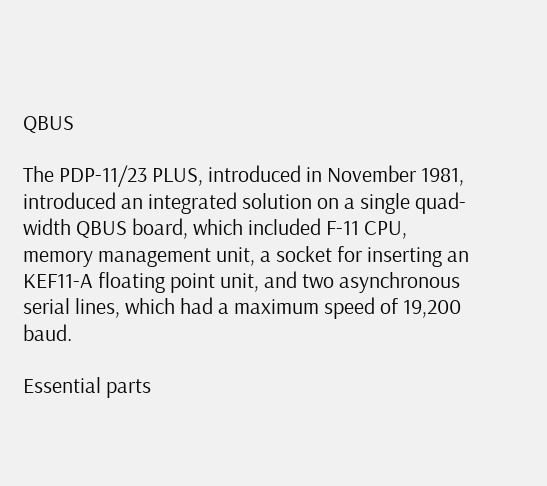QBUS

The PDP-11/23 PLUS, introduced in November 1981, introduced an integrated solution on a single quad-width QBUS board, which included F-11 CPU, memory management unit, a socket for inserting an KEF11-A floating point unit, and two asynchronous serial lines, which had a maximum speed of 19,200 baud.

Essential parts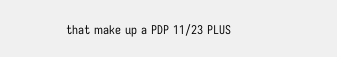that make up a PDP 11/23 PLUS